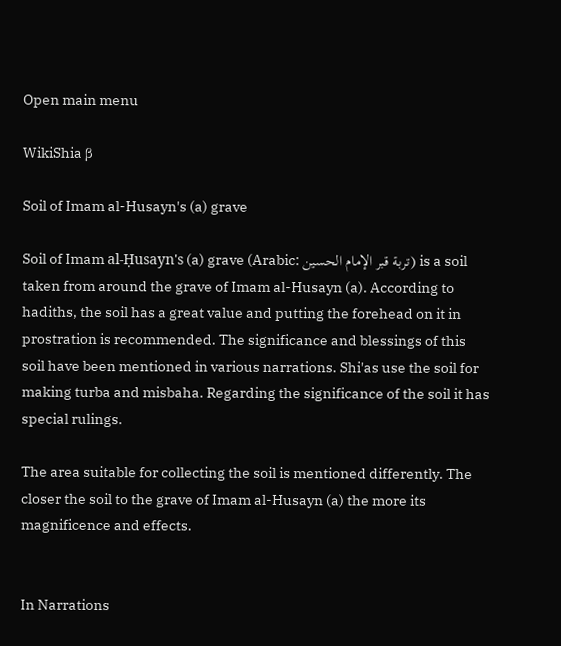Open main menu

WikiShia β

Soil of Imam al-Husayn's (a) grave

Soil of Imam al-Ḥusayn's (a) grave (Arabic: تربة قبر الإمام الحسين) is a soil taken from around the grave of Imam al-Husayn (a). According to hadiths, the soil has a great value and putting the forehead on it in prostration is recommended. The significance and blessings of this soil have been mentioned in various narrations. Shi'as use the soil for making turba and misbaha. Regarding the significance of the soil it has special rulings.

The area suitable for collecting the soil is mentioned differently. The closer the soil to the grave of Imam al-Husayn (a) the more its magnificence and effects.


In Narrations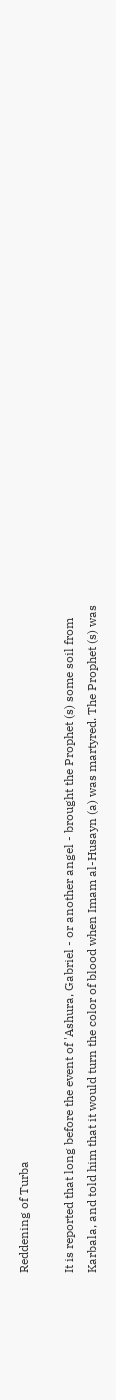Reddening of Turba

It is reported that long before the event of 'Ashura, Gabriel - or another angel - brought the Prophet (s) some soil from Karbala, and told him that it would turn the color of blood when Imam al-Husayn (a) was martyred. The Prophet (s) was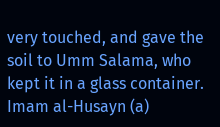very touched, and gave the soil to Umm Salama, who kept it in a glass container. Imam al-Husayn (a)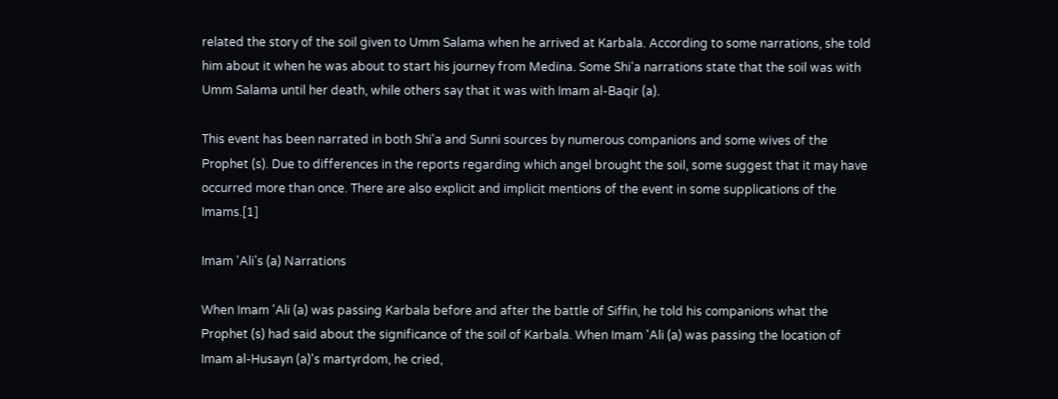related the story of the soil given to Umm Salama when he arrived at Karbala. According to some narrations, she told him about it when he was about to start his journey from Medina. Some Shi'a narrations state that the soil was with Umm Salama until her death, while others say that it was with Imam al-Baqir (a).

This event has been narrated in both Shi'a and Sunni sources by numerous companions and some wives of the Prophet (s). Due to differences in the reports regarding which angel brought the soil, some suggest that it may have occurred more than once. There are also explicit and implicit mentions of the event in some supplications of the Imams.[1]

Imam 'Ali's (a) Narrations

When Imam 'Ali (a) was passing Karbala before and after the battle of Siffin, he told his companions what the Prophet (s) had said about the significance of the soil of Karbala. When Imam 'Ali (a) was passing the location of Imam al-Husayn (a)'s martyrdom, he cried,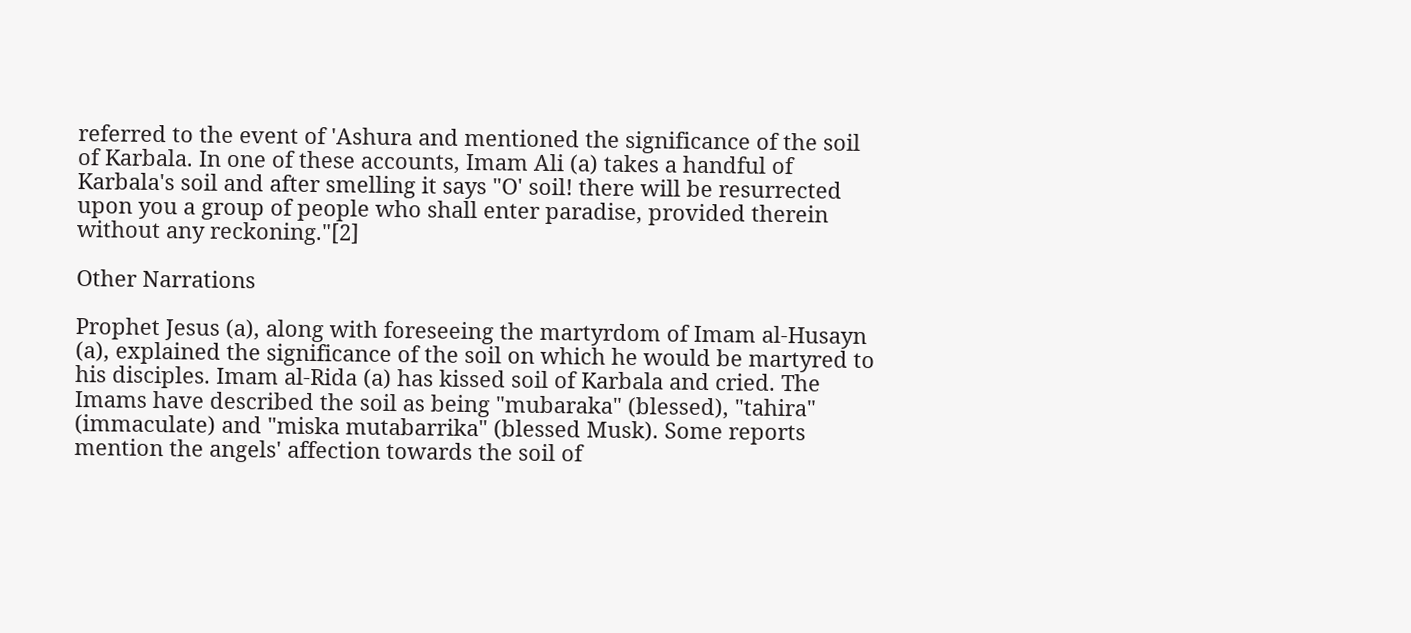referred to the event of 'Ashura and mentioned the significance of the soil of Karbala. In one of these accounts, Imam Ali (a) takes a handful of Karbala's soil and after smelling it says "O' soil! there will be resurrected upon you a group of people who shall enter paradise, provided therein without any reckoning."[2]

Other Narrations

Prophet Jesus (a), along with foreseeing the martyrdom of Imam al-Husayn (a), explained the significance of the soil on which he would be martyred to his disciples. Imam al-Rida (a) has kissed soil of Karbala and cried. The Imams have described the soil as being "mubaraka" (blessed), "tahira" (immaculate) and "miska mutabarrika" (blessed Musk). Some reports mention the angels' affection towards the soil of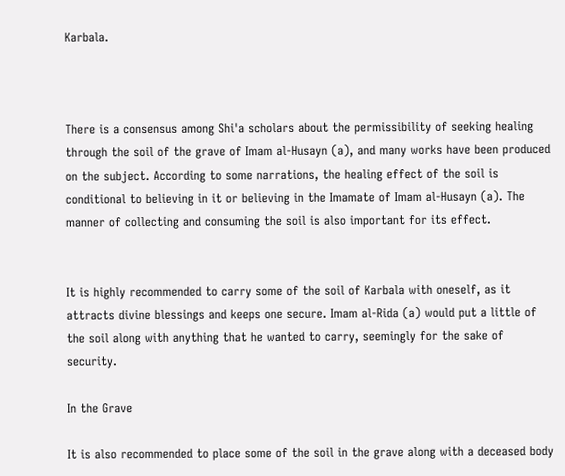Karbala.



There is a consensus among Shi'a scholars about the permissibility of seeking healing through the soil of the grave of Imam al-Husayn (a), and many works have been produced on the subject. According to some narrations, the healing effect of the soil is conditional to believing in it or believing in the Imamate of Imam al-Husayn (a). The manner of collecting and consuming the soil is also important for its effect.


It is highly recommended to carry some of the soil of Karbala with oneself, as it attracts divine blessings and keeps one secure. Imam al-Rida (a) would put a little of the soil along with anything that he wanted to carry, seemingly for the sake of security.

In the Grave

It is also recommended to place some of the soil in the grave along with a deceased body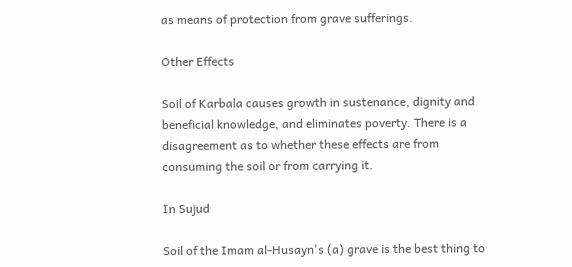as means of protection from grave sufferings.

Other Effects

Soil of Karbala causes growth in sustenance, dignity and beneficial knowledge, and eliminates poverty. There is a disagreement as to whether these effects are from consuming the soil or from carrying it.

In Sujud

Soil of the Imam al-Husayn's (a) grave is the best thing to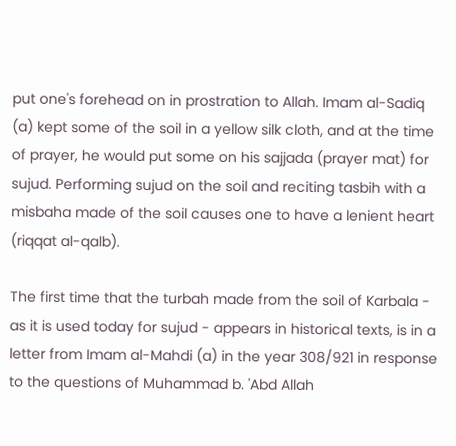put one's forehead on in prostration to Allah. Imam al-Sadiq (a) kept some of the soil in a yellow silk cloth, and at the time of prayer, he would put some on his sajjada (prayer mat) for sujud. Performing sujud on the soil and reciting tasbih with a misbaha made of the soil causes one to have a lenient heart (riqqat al-qalb).

The first time that the turbah made from the soil of Karbala - as it is used today for sujud - appears in historical texts, is in a letter from Imam al-Mahdi (a) in the year 308/921 in response to the questions of Muhammad b. 'Abd Allah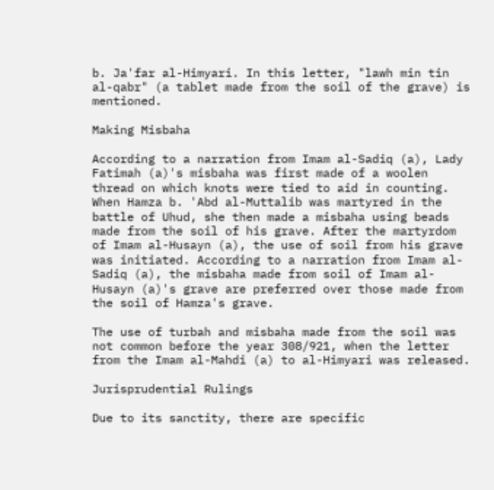b. Ja'far al-Himyari. In this letter, "lawh min tin al-qabr" (a tablet made from the soil of the grave) is mentioned.

Making Misbaha

According to a narration from Imam al-Sadiq (a), Lady Fatimah (a)'s misbaha was first made of a woolen thread on which knots were tied to aid in counting. When Hamza b. 'Abd al-Muttalib was martyred in the battle of Uhud, she then made a misbaha using beads made from the soil of his grave. After the martyrdom of Imam al-Husayn (a), the use of soil from his grave was initiated. According to a narration from Imam al-Sadiq (a), the misbaha made from soil of Imam al-Husayn (a)'s grave are preferred over those made from the soil of Hamza's grave.

The use of turbah and misbaha made from the soil was not common before the year 308/921, when the letter from the Imam al-Mahdi (a) to al-Himyari was released.

Jurisprudential Rulings

Due to its sanctity, there are specific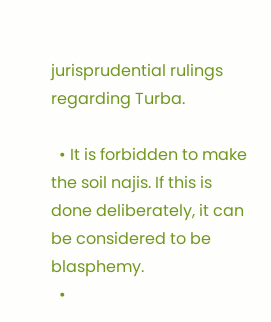jurisprudential rulings regarding Turba.

  • It is forbidden to make the soil najis. If this is done deliberately, it can be considered to be blasphemy.
  •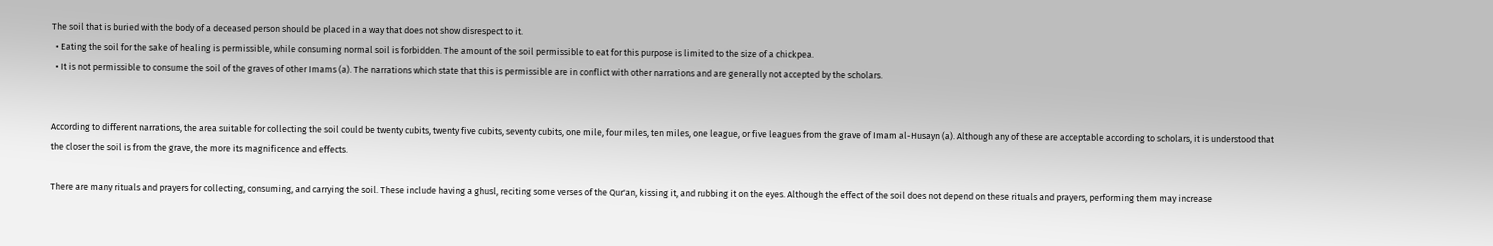The soil that is buried with the body of a deceased person should be placed in a way that does not show disrespect to it.
  • Eating the soil for the sake of healing is permissible, while consuming normal soil is forbidden. The amount of the soil permissible to eat for this purpose is limited to the size of a chickpea.
  • It is not permissible to consume the soil of the graves of other Imams (a). The narrations which state that this is permissible are in conflict with other narrations and are generally not accepted by the scholars.


According to different narrations, the area suitable for collecting the soil could be twenty cubits, twenty five cubits, seventy cubits, one mile, four miles, ten miles, one league, or five leagues from the grave of Imam al-Husayn (a). Although any of these are acceptable according to scholars, it is understood that the closer the soil is from the grave, the more its magnificence and effects.

There are many rituals and prayers for collecting, consuming, and carrying the soil. These include having a ghusl, reciting some verses of the Qur'an, kissing it, and rubbing it on the eyes. Although the effect of the soil does not depend on these rituals and prayers, performing them may increase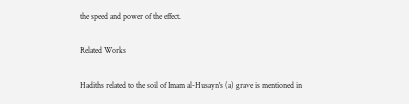the speed and power of the effect.

Related Works

Hadiths related to the soil of Imam al-Husayn's (a) grave is mentioned in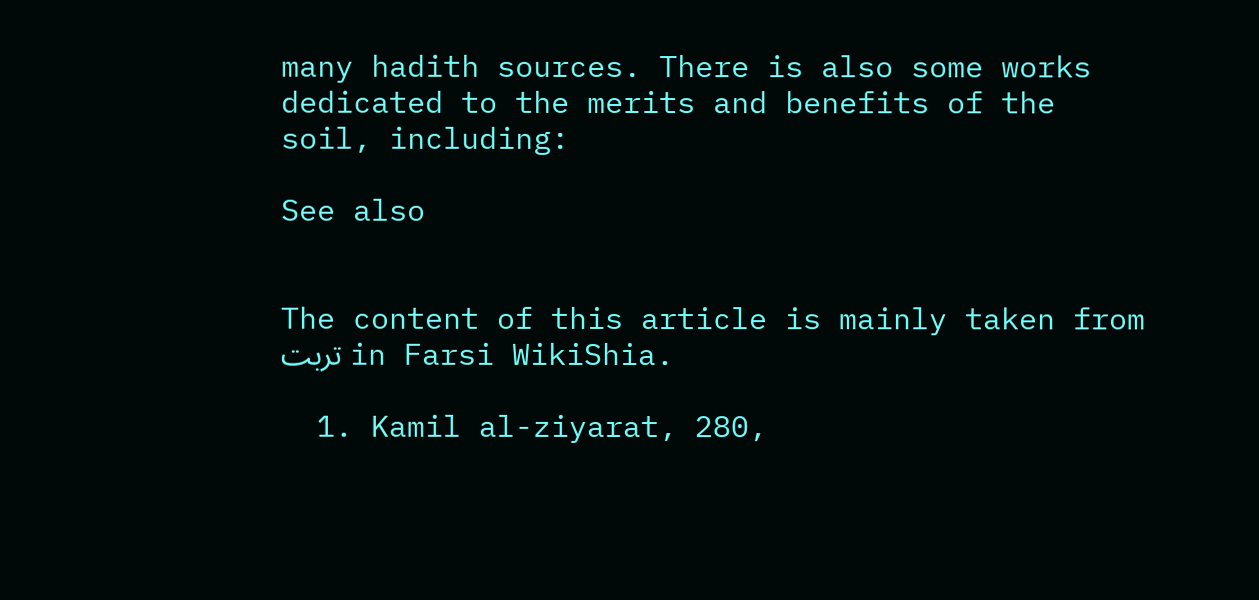many hadith sources. There is also some works dedicated to the merits and benefits of the soil, including:

See also


The content of this article is mainly taken from تربت in Farsi WikiShia.

  1. Kamil al-ziyarat, 280,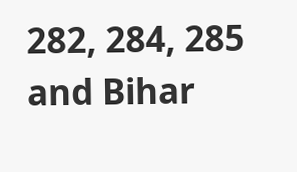282, 284, 285 and Bihar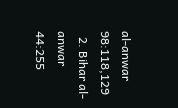al-anwar 98:118,129
  2. Bihar al-anwar 44:255